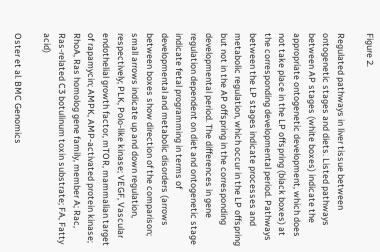Figure 2.

Regulated pathways in liver tissue between ontogenetic stages and diets. Listed pathways between AP stages (white boxes) indicate the appropriate ontogenetic development, which does not take place in the LP offspring (black boxes) at the corresponding developmental period. Pathways between the LP stages indicate processes and metabolic regulation, which occur in the LP offspring but not in the AP offspring in the corresponding developmental period. The differences in gene regulation dependent on diet and ontogenetic stage indicate fetal programming in terms of developmental and metabolic disorders (arrows between boxes show direction of the comparison; small arrows indicate up and down regulation, respectively; PLK, Polo-like kinase; VEGF, Vascular endothelial growth factor, mTOR, mammalian target of rapamycin; AMPK, AMP-activated protein kinase; RhoA, Ras homolog gene family, member A; Rac, Ras-related C3 botulinum toxin substrate; FA, Fatty acid)

Oster et al. BMC Genomics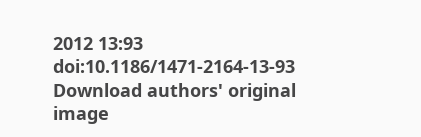2012 13:93   doi:10.1186/1471-2164-13-93
Download authors' original image